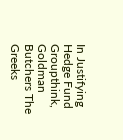In Justifying Hedge Fund Groupthink, Goldman Butchers The Greeks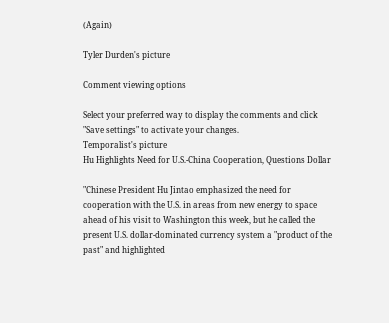(Again)

Tyler Durden's picture

Comment viewing options

Select your preferred way to display the comments and click "Save settings" to activate your changes.
Temporalist's picture
Hu Highlights Need for U.S.-China Cooperation, Questions Dollar

"Chinese President Hu Jintao emphasized the need for cooperation with the U.S. in areas from new energy to space ahead of his visit to Washington this week, but he called the present U.S. dollar-dominated currency system a "product of the past" and highlighted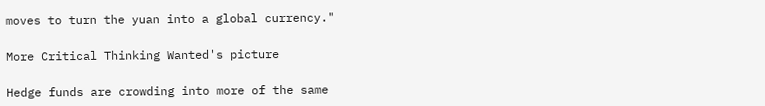moves to turn the yuan into a global currency."

More Critical Thinking Wanted's picture

Hedge funds are crowding into more of the same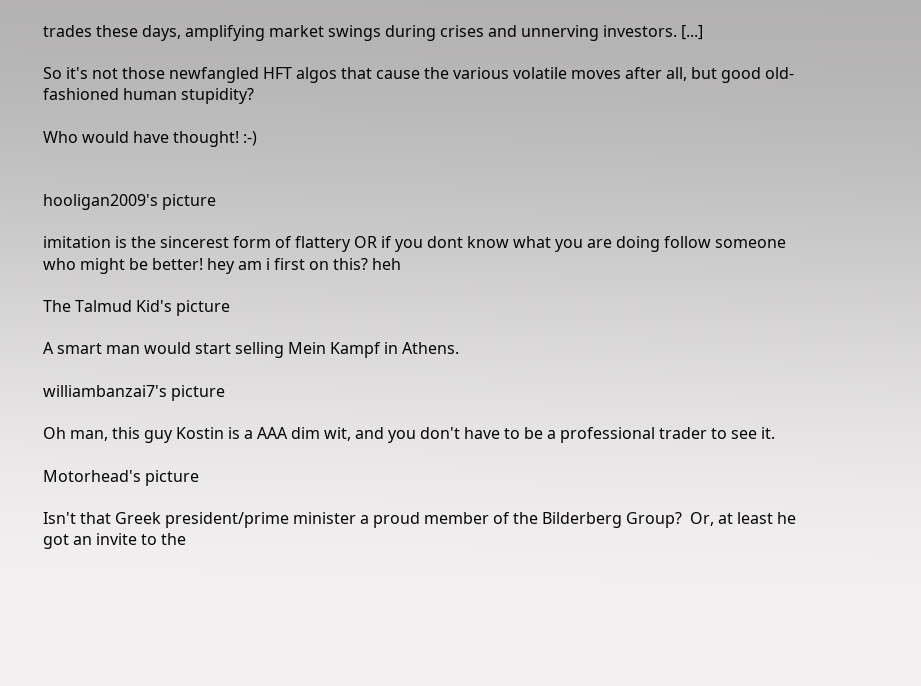trades these days, amplifying market swings during crises and unnerving investors. [...]

So it's not those newfangled HFT algos that cause the various volatile moves after all, but good old-fashioned human stupidity?

Who would have thought! :-)


hooligan2009's picture

imitation is the sincerest form of flattery OR if you dont know what you are doing follow someone who might be better! hey am i first on this? heh

The Talmud Kid's picture

A smart man would start selling Mein Kampf in Athens.

williambanzai7's picture

Oh man, this guy Kostin is a AAA dim wit, and you don't have to be a professional trader to see it.

Motorhead's picture

Isn't that Greek president/prime minister a proud member of the Bilderberg Group?  Or, at least he got an invite to the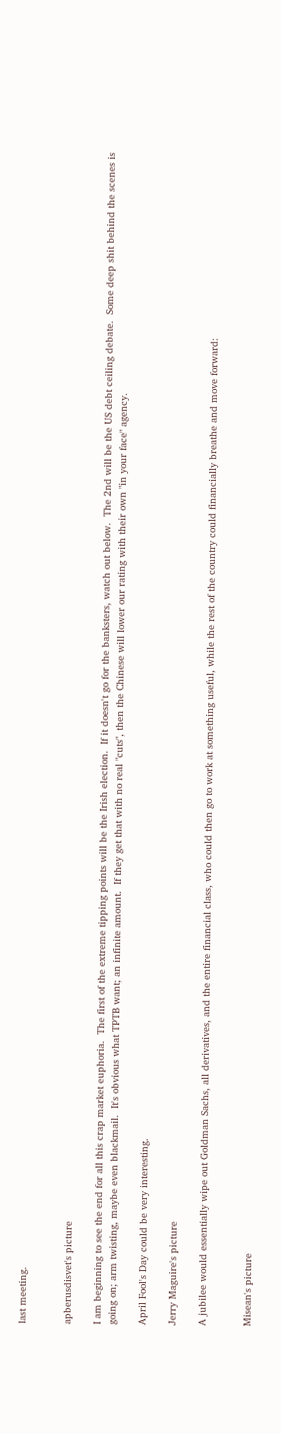last meeting.


apberusdisvet's picture

I am beginning to see the end for all this crap market euphoria.  The first of the extreme tipping points will be the Irish election.  If it doesn't go for the banksters, watch out below.  The 2nd will be the US debt ceiling debate.  Some deep shit behind the scenes is going on; arm twisting, maybe even blackmail.  It's obvious what TPTB want; an infinite amount.  If they get that with no real "cuts", then the Chinese will lower our rating with their own "in your face" agency.

April Fool's Day could be very interesting.

Jerry Maguire's picture

A jubilee would essentially wipe out Goldman Sachs, all derivatives, and the entire financial class, who could then go to work at something useful, while the rest of the country could financially breathe and move forward:


Misean's picture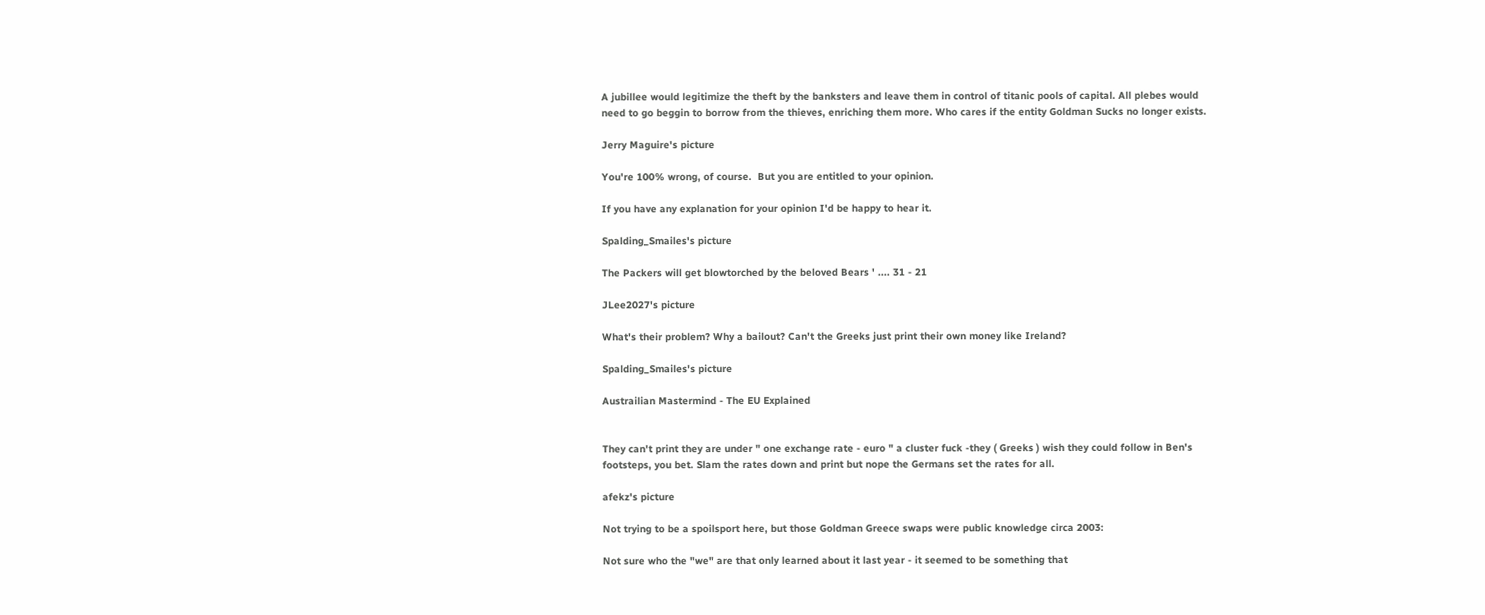A jubillee would legitimize the theft by the banksters and leave them in control of titanic pools of capital. All plebes would need to go beggin to borrow from the thieves, enriching them more. Who cares if the entity Goldman Sucks no longer exists.

Jerry Maguire's picture

You're 100% wrong, of course.  But you are entitled to your opinion.

If you have any explanation for your opinion I'd be happy to hear it.

Spalding_Smailes's picture

The Packers will get blowtorched by the beloved Bears ' .... 31 - 21

JLee2027's picture

What's their problem? Why a bailout? Can't the Greeks just print their own money like Ireland?

Spalding_Smailes's picture

Austrailian Mastermind - The EU Explained


They can't print they are under " one exchange rate - euro " a cluster fuck -they ( Greeks ) wish they could follow in Ben's footsteps, you bet. Slam the rates down and print but nope the Germans set the rates for all.

afekz's picture

Not trying to be a spoilsport here, but those Goldman Greece swaps were public knowledge circa 2003:

Not sure who the "we" are that only learned about it last year - it seemed to be something that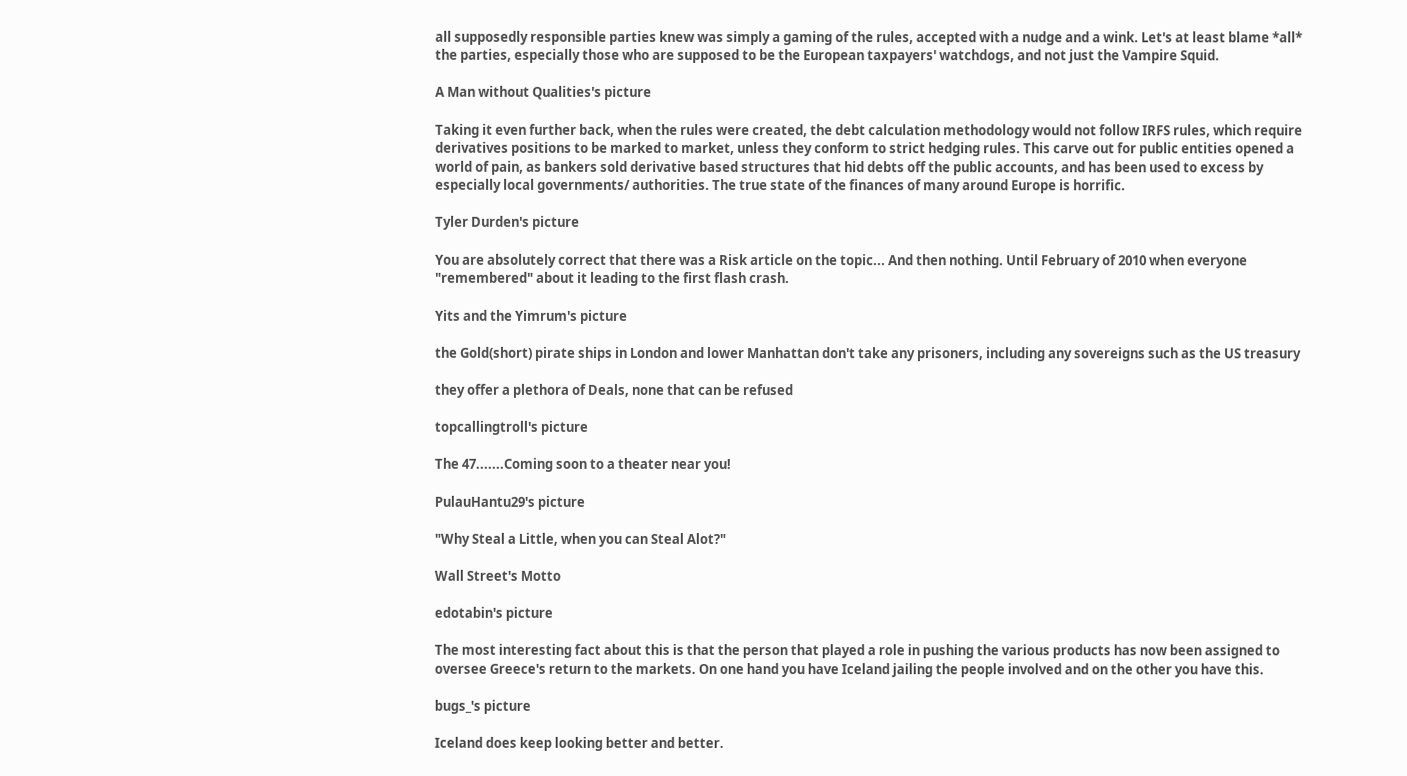all supposedly responsible parties knew was simply a gaming of the rules, accepted with a nudge and a wink. Let's at least blame *all* the parties, especially those who are supposed to be the European taxpayers' watchdogs, and not just the Vampire Squid.

A Man without Qualities's picture

Taking it even further back, when the rules were created, the debt calculation methodology would not follow IRFS rules, which require derivatives positions to be marked to market, unless they conform to strict hedging rules. This carve out for public entities opened a world of pain, as bankers sold derivative based structures that hid debts off the public accounts, and has been used to excess by especially local governments/ authorities. The true state of the finances of many around Europe is horrific.

Tyler Durden's picture

You are absolutely correct that there was a Risk article on the topic... And then nothing. Until February of 2010 when everyone "remembered" about it leading to the first flash crash.

Yits and the Yimrum's picture

the Gold(short) pirate ships in London and lower Manhattan don't take any prisoners, including any sovereigns such as the US treasury

they offer a plethora of Deals, none that can be refused

topcallingtroll's picture

The 47.......Coming soon to a theater near you!

PulauHantu29's picture

"Why Steal a Little, when you can Steal Alot?"

Wall Street's Motto

edotabin's picture

The most interesting fact about this is that the person that played a role in pushing the various products has now been assigned to oversee Greece's return to the markets. On one hand you have Iceland jailing the people involved and on the other you have this.

bugs_'s picture

Iceland does keep looking better and better.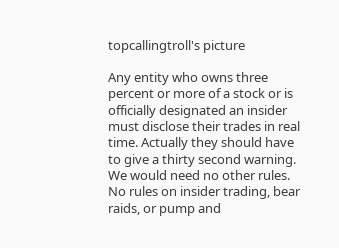topcallingtroll's picture

Any entity who owns three percent or more of a stock or is officially designated an insider must disclose their trades in real time. Actually they should have to give a thirty second warning. We would need no other rules. No rules on insider trading, bear raids, or pump and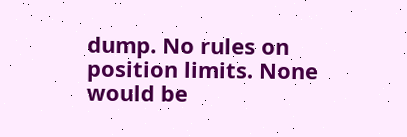dump. No rules on position limits. None would be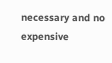necessary and no expensive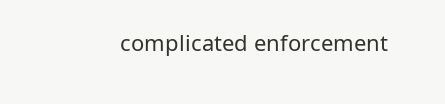complicated enforcement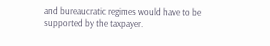and bureaucratic regimes would have to be supported by the taxpayer.